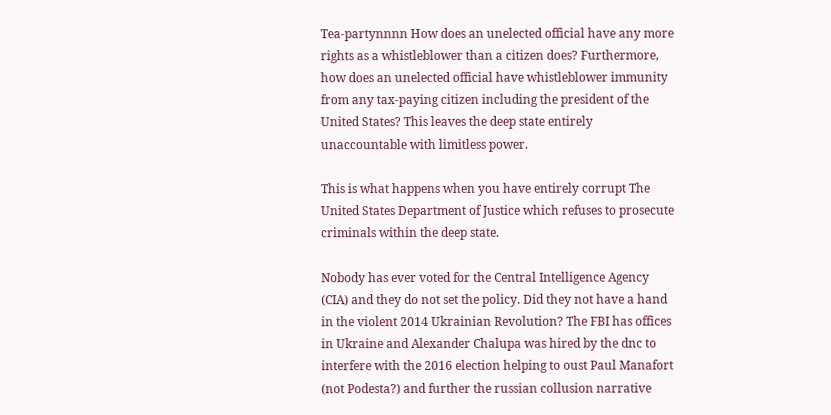Tea-partynnnn How does an unelected official have any more rights as a whistleblower than a citizen does? Furthermore, how does an unelected official have whistleblower immunity from any tax-paying citizen including the president of the United States? This leaves the deep state entirely unaccountable with limitless power.

This is what happens when you have entirely corrupt The United States Department of Justice which refuses to prosecute criminals within the deep state.

Nobody has ever voted for the Central Intelligence Agency (CIA) and they do not set the policy. Did they not have a hand in the violent 2014 Ukrainian Revolution? The FBI has offices in Ukraine and Alexander Chalupa was hired by the dnc to interfere with the 2016 election helping to oust Paul Manafort (not Podesta?) and further the russian collusion narrative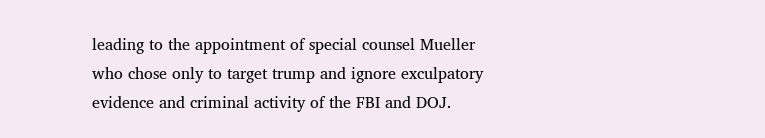leading to the appointment of special counsel Mueller who chose only to target trump and ignore exculpatory evidence and criminal activity of the FBI and DOJ.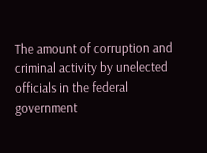The amount of corruption and criminal activity by unelected officials in the federal government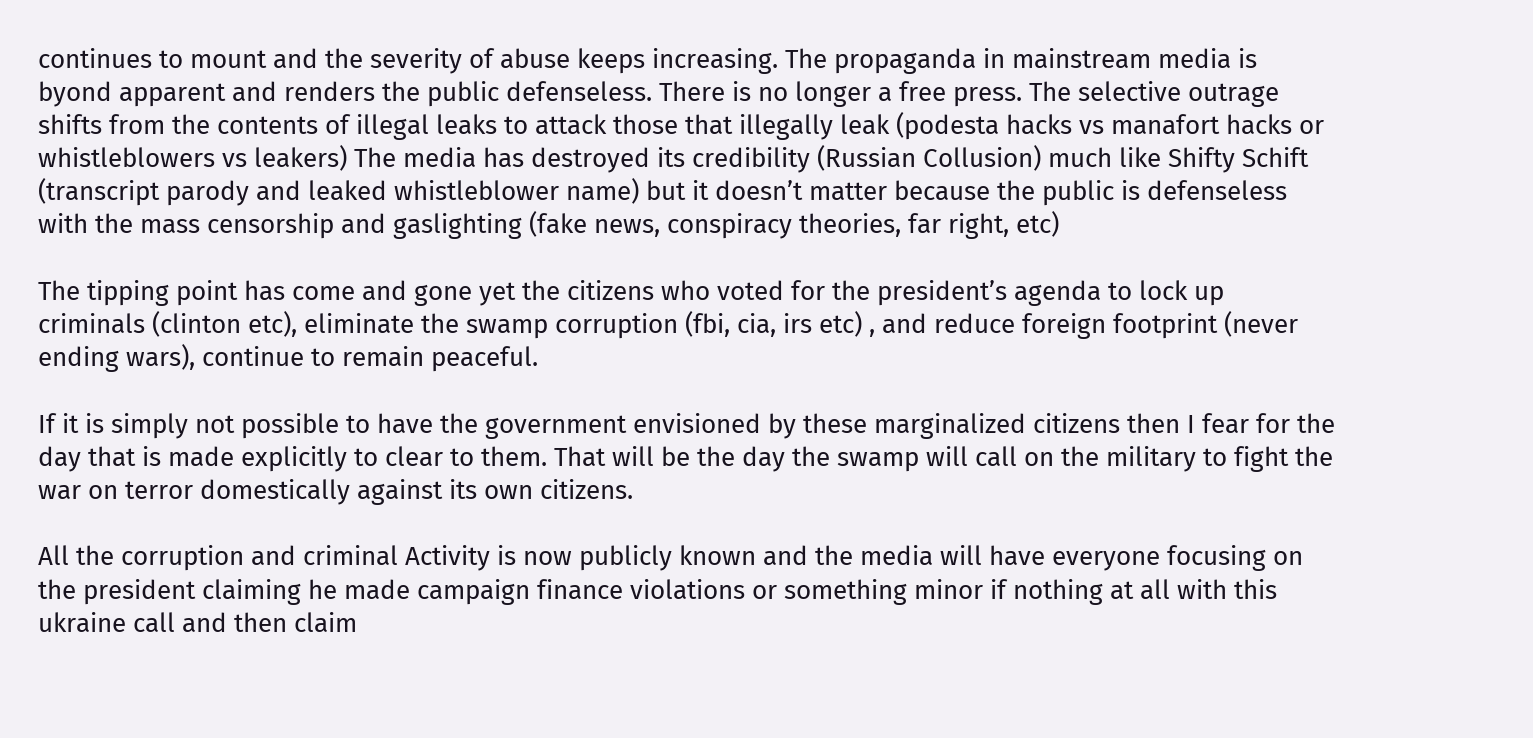continues to mount and the severity of abuse keeps increasing. The propaganda in mainstream media is byond apparent and renders the public defenseless. There is no longer a free press. The selective outrage shifts from the contents of illegal leaks to attack those that illegally leak (podesta hacks vs manafort hacks or whistleblowers vs leakers) The media has destroyed its credibility (Russian Collusion) much like Shifty Schift (transcript parody and leaked whistleblower name) but it doesn’t matter because the public is defenseless with the mass censorship and gaslighting (fake news, conspiracy theories, far right, etc)

The tipping point has come and gone yet the citizens who voted for the president’s agenda to lock up criminals (clinton etc), eliminate the swamp corruption (fbi, cia, irs etc) , and reduce foreign footprint (never ending wars), continue to remain peaceful.

If it is simply not possible to have the government envisioned by these marginalized citizens then I fear for the day that is made explicitly to clear to them. That will be the day the swamp will call on the military to fight the war on terror domestically against its own citizens.

All the corruption and criminal Activity is now publicly known and the media will have everyone focusing on the president claiming he made campaign finance violations or something minor if nothing at all with this ukraine call and then claim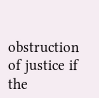obstruction of justice if the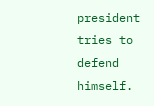president tries to defend himself.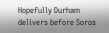Hopefully Durham delivers before Soros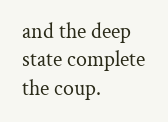and the deep state complete the coup.